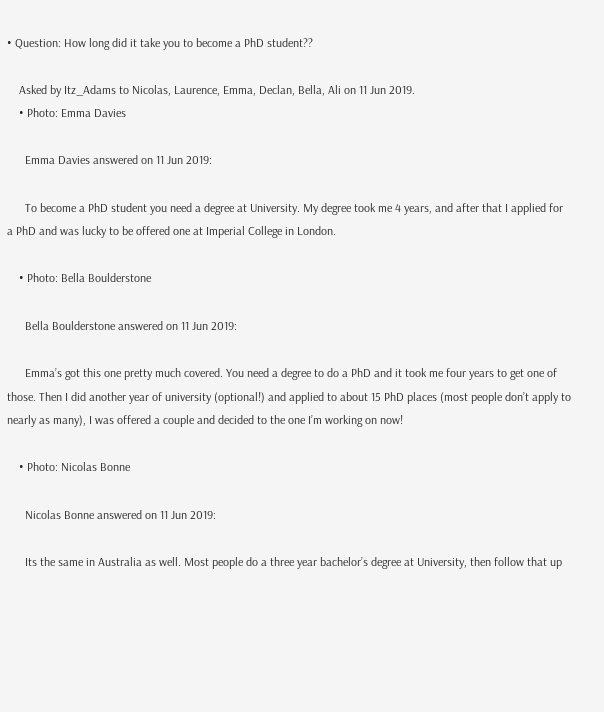• Question: How long did it take you to become a PhD student??

    Asked by Itz_Adams to Nicolas, Laurence, Emma, Declan, Bella, Ali on 11 Jun 2019.
    • Photo: Emma Davies

      Emma Davies answered on 11 Jun 2019:

      To become a PhD student you need a degree at University. My degree took me 4 years, and after that I applied for a PhD and was lucky to be offered one at Imperial College in London.

    • Photo: Bella Boulderstone

      Bella Boulderstone answered on 11 Jun 2019:

      Emma’s got this one pretty much covered. You need a degree to do a PhD and it took me four years to get one of those. Then I did another year of university (optional!) and applied to about 15 PhD places (most people don’t apply to nearly as many), I was offered a couple and decided to the one I’m working on now!

    • Photo: Nicolas Bonne

      Nicolas Bonne answered on 11 Jun 2019:

      Its the same in Australia as well. Most people do a three year bachelor’s degree at University, then follow that up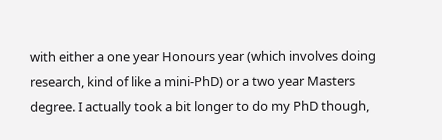with either a one year Honours year (which involves doing research, kind of like a mini-PhD) or a two year Masters degree. I actually took a bit longer to do my PhD though,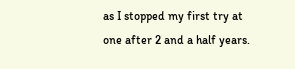as I stopped my first try at one after 2 and a half years.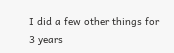I did a few other things for 3 years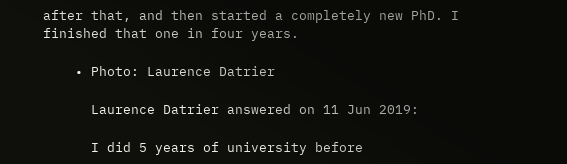after that, and then started a completely new PhD. I finished that one in four years.

    • Photo: Laurence Datrier

      Laurence Datrier answered on 11 Jun 2019:

      I did 5 years of university before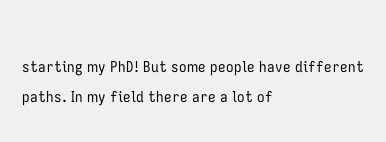starting my PhD! But some people have different paths. In my field there are a lot of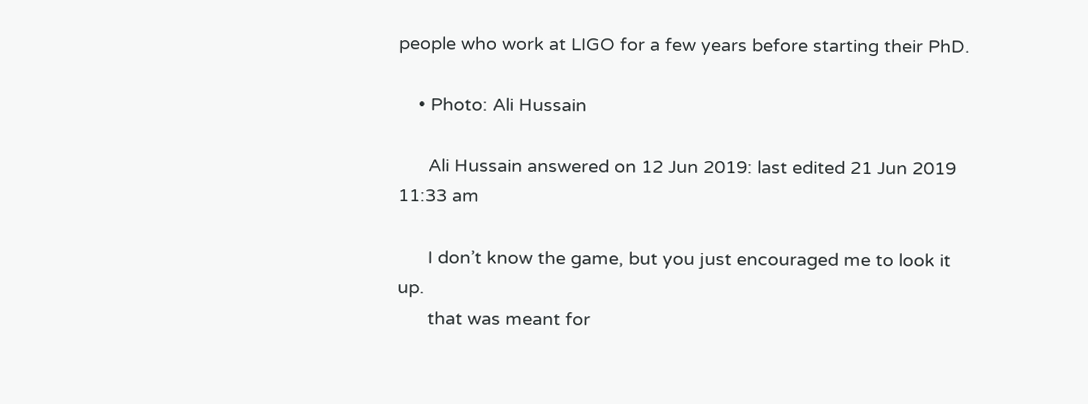people who work at LIGO for a few years before starting their PhD.

    • Photo: Ali Hussain

      Ali Hussain answered on 12 Jun 2019: last edited 21 Jun 2019 11:33 am

      I don’t know the game, but you just encouraged me to look it up.
      that was meant for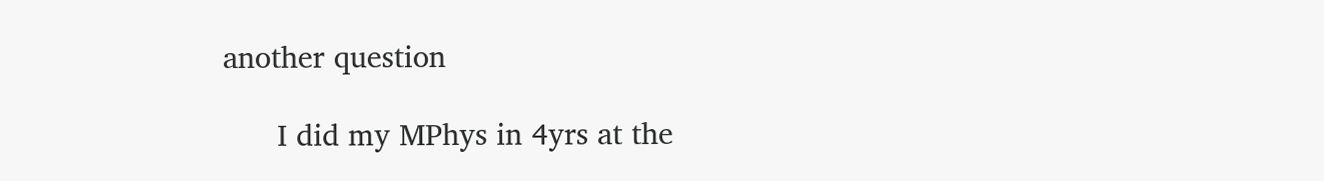another question

      I did my MPhys in 4yrs at the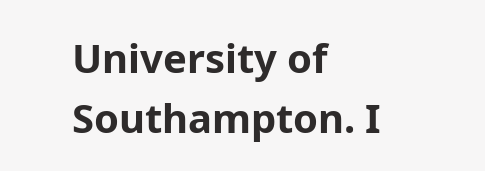University of Southampton. I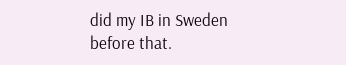did my IB in Sweden before that.